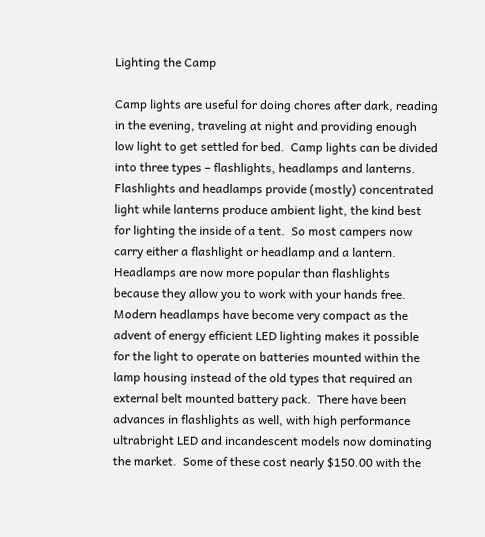Lighting the Camp

Camp lights are useful for doing chores after dark, reading in the evening, traveling at night and providing enough low light to get settled for bed.  Camp lights can be divided into three types – flashlights, headlamps and lanterns.  Flashlights and headlamps provide (mostly) concentrated light while lanterns produce ambient light, the kind best for lighting the inside of a tent.  So most campers now carry either a flashlight or headlamp and a lantern.  Headlamps are now more popular than flashlights because they allow you to work with your hands free.  Modern headlamps have become very compact as the advent of energy efficient LED lighting makes it possible for the light to operate on batteries mounted within the lamp housing instead of the old types that required an external belt mounted battery pack.  There have been advances in flashlights as well, with high performance ultrabright LED and incandescent models now dominating the market.  Some of these cost nearly $150.00 with the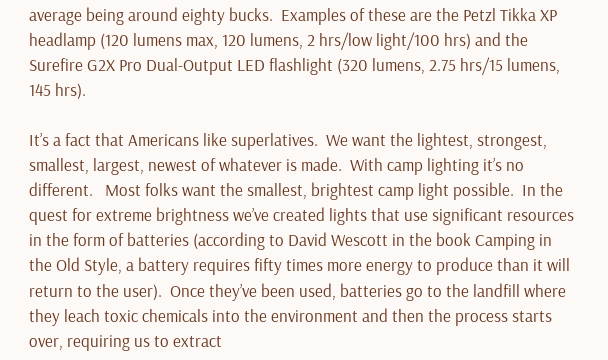average being around eighty bucks.  Examples of these are the Petzl Tikka XP  headlamp (120 lumens max, 120 lumens, 2 hrs/low light/100 hrs) and the Surefire G2X Pro Dual-Output LED flashlight (320 lumens, 2.75 hrs/15 lumens, 145 hrs).

It’s a fact that Americans like superlatives.  We want the lightest, strongest, smallest, largest, newest of whatever is made.  With camp lighting it’s no different.   Most folks want the smallest, brightest camp light possible.  In the quest for extreme brightness we’ve created lights that use significant resources in the form of batteries (according to David Wescott in the book Camping in the Old Style, a battery requires fifty times more energy to produce than it will return to the user).  Once they’ve been used, batteries go to the landfill where they leach toxic chemicals into the environment and then the process starts over, requiring us to extract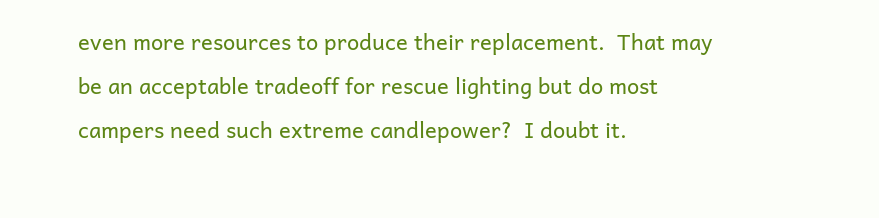even more resources to produce their replacement.  That may be an acceptable tradeoff for rescue lighting but do most campers need such extreme candlepower?  I doubt it.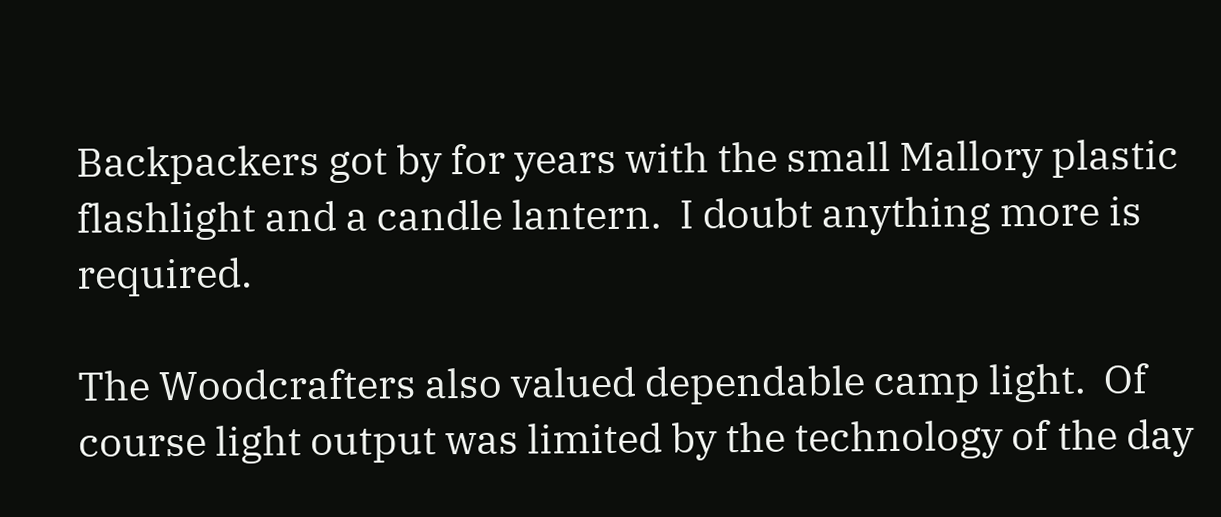Backpackers got by for years with the small Mallory plastic flashlight and a candle lantern.  I doubt anything more is required.

The Woodcrafters also valued dependable camp light.  Of course light output was limited by the technology of the day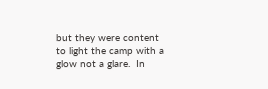but they were content to light the camp with a glow not a glare.  In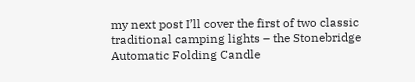my next post I’ll cover the first of two classic traditional camping lights – the Stonebridge Automatic Folding Candle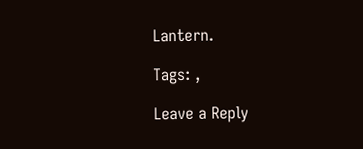Lantern.

Tags: ,

Leave a Reply